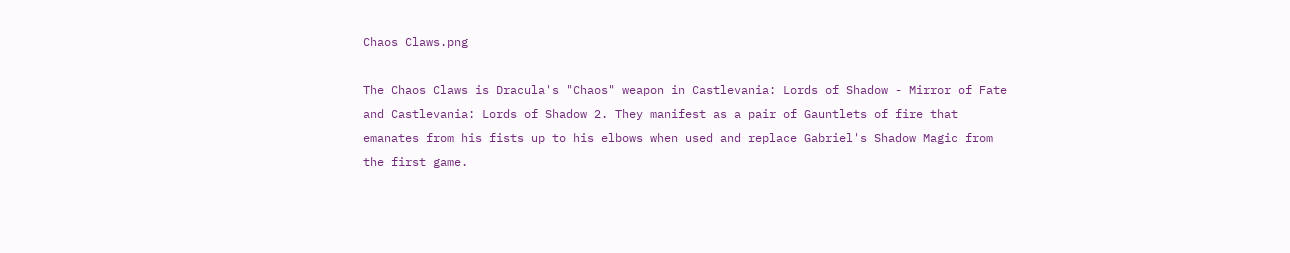Chaos Claws.png

The Chaos Claws is Dracula's "Chaos" weapon in Castlevania: Lords of Shadow - Mirror of Fate and Castlevania: Lords of Shadow 2. They manifest as a pair of Gauntlets of fire that emanates from his fists up to his elbows when used and replace Gabriel's Shadow Magic from the first game.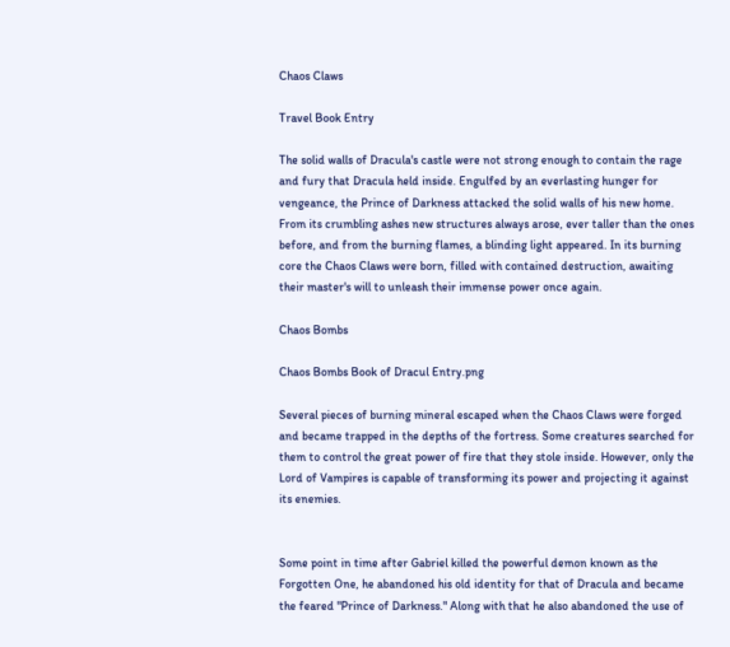Chaos Claws

Travel Book Entry

The solid walls of Dracula's castle were not strong enough to contain the rage and fury that Dracula held inside. Engulfed by an everlasting hunger for vengeance, the Prince of Darkness attacked the solid walls of his new home. From its crumbling ashes new structures always arose, ever taller than the ones before, and from the burning flames, a blinding light appeared. In its burning core the Chaos Claws were born, filled with contained destruction, awaiting their master's will to unleash their immense power once again.

Chaos Bombs

Chaos Bombs Book of Dracul Entry.png

Several pieces of burning mineral escaped when the Chaos Claws were forged and became trapped in the depths of the fortress. Some creatures searched for them to control the great power of fire that they stole inside. However, only the Lord of Vampires is capable of transforming its power and projecting it against its enemies.


Some point in time after Gabriel killed the powerful demon known as the Forgotten One, he abandoned his old identity for that of Dracula and became the feared "Prince of Darkness." Along with that he also abandoned the use of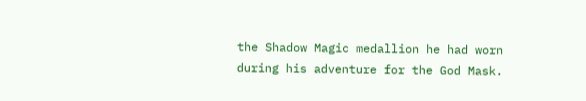the Shadow Magic medallion he had worn during his adventure for the God Mask.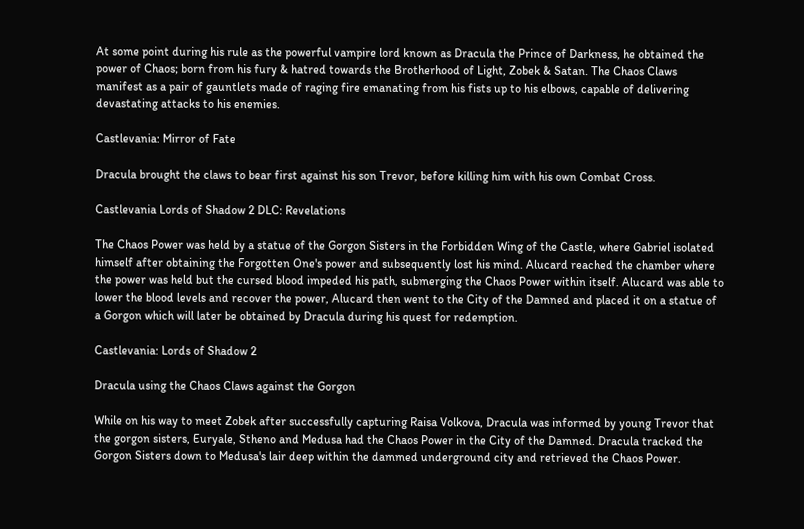At some point during his rule as the powerful vampire lord known as Dracula the Prince of Darkness, he obtained the power of Chaos; born from his fury & hatred towards the Brotherhood of Light, Zobek & Satan. The Chaos Claws manifest as a pair of gauntlets made of raging fire emanating from his fists up to his elbows, capable of delivering devastating attacks to his enemies.

Castlevania: Mirror of Fate

Dracula brought the claws to bear first against his son Trevor, before killing him with his own Combat Cross.

Castlevania Lords of Shadow 2 DLC: Revelations

The Chaos Power was held by a statue of the Gorgon Sisters in the Forbidden Wing of the Castle, where Gabriel isolated himself after obtaining the Forgotten One's power and subsequently lost his mind. Alucard reached the chamber where the power was held but the cursed blood impeded his path, submerging the Chaos Power within itself. Alucard was able to lower the blood levels and recover the power, Alucard then went to the City of the Damned and placed it on a statue of a Gorgon which will later be obtained by Dracula during his quest for redemption.

Castlevania: Lords of Shadow 2

Dracula using the Chaos Claws against the Gorgon

While on his way to meet Zobek after successfully capturing Raisa Volkova, Dracula was informed by young Trevor that the gorgon sisters, Euryale, Stheno and Medusa had the Chaos Power in the City of the Damned. Dracula tracked the Gorgon Sisters down to Medusa's lair deep within the dammed underground city and retrieved the Chaos Power.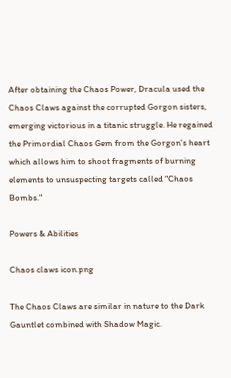After obtaining the Chaos Power, Dracula used the Chaos Claws against the corrupted Gorgon sisters, emerging victorious in a titanic struggle. He regained the Primordial Chaos Gem from the Gorgon's heart which allows him to shoot fragments of burning elements to unsuspecting targets called "Chaos Bombs."

Powers & Abilities

Chaos claws icon.png

The Chaos Claws are similar in nature to the Dark Gauntlet combined with Shadow Magic.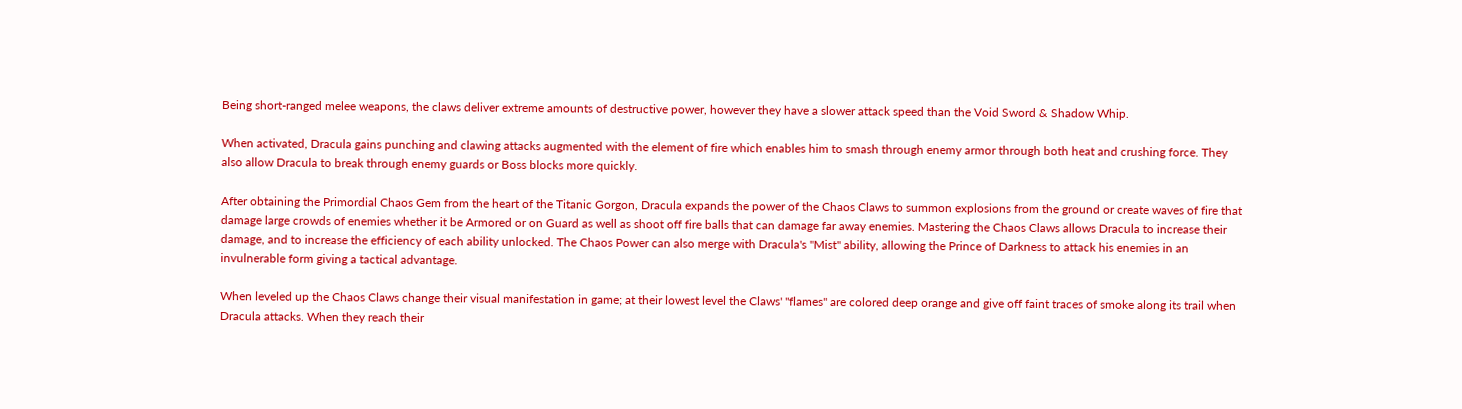Being short-ranged melee weapons, the claws deliver extreme amounts of destructive power, however they have a slower attack speed than the Void Sword & Shadow Whip.

When activated, Dracula gains punching and clawing attacks augmented with the element of fire which enables him to smash through enemy armor through both heat and crushing force. They also allow Dracula to break through enemy guards or Boss blocks more quickly.

After obtaining the Primordial Chaos Gem from the heart of the Titanic Gorgon, Dracula expands the power of the Chaos Claws to summon explosions from the ground or create waves of fire that damage large crowds of enemies whether it be Armored or on Guard as well as shoot off fire balls that can damage far away enemies. Mastering the Chaos Claws allows Dracula to increase their damage, and to increase the efficiency of each ability unlocked. The Chaos Power can also merge with Dracula's "Mist" ability, allowing the Prince of Darkness to attack his enemies in an invulnerable form giving a tactical advantage.

When leveled up the Chaos Claws change their visual manifestation in game; at their lowest level the Claws' "flames" are colored deep orange and give off faint traces of smoke along its trail when Dracula attacks. When they reach their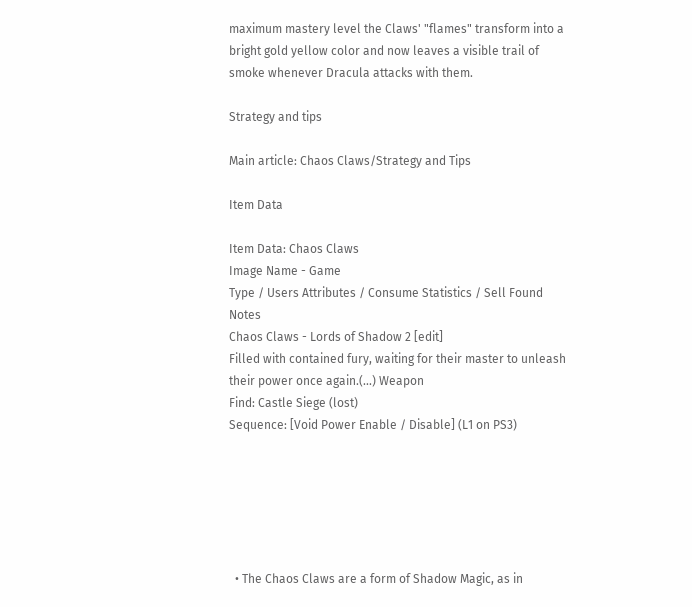maximum mastery level the Claws' "flames" transform into a bright gold yellow color and now leaves a visible trail of smoke whenever Dracula attacks with them.

Strategy and tips

Main article: Chaos Claws/Strategy and Tips

Item Data

Item Data: Chaos Claws
Image Name - Game
Type / Users Attributes / Consume Statistics / Sell Found Notes
Chaos Claws - Lords of Shadow 2 [edit]
Filled with contained fury, waiting for their master to unleash their power once again.(...) Weapon
Find: Castle Siege (lost)
Sequence: [Void Power Enable / Disable] (L1 on PS3)






  • The Chaos Claws are a form of Shadow Magic, as in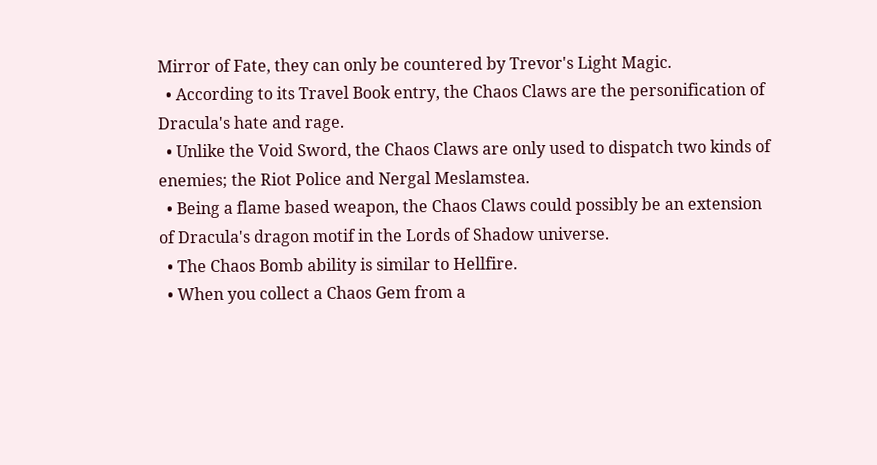Mirror of Fate, they can only be countered by Trevor's Light Magic.
  • According to its Travel Book entry, the Chaos Claws are the personification of Dracula's hate and rage.
  • Unlike the Void Sword, the Chaos Claws are only used to dispatch two kinds of enemies; the Riot Police and Nergal Meslamstea.
  • Being a flame based weapon, the Chaos Claws could possibly be an extension of Dracula's dragon motif in the Lords of Shadow universe.
  • The Chaos Bomb ability is similar to Hellfire.
  • When you collect a Chaos Gem from a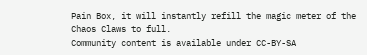Pain Box, it will instantly refill the magic meter of the Chaos Claws to full.
Community content is available under CC-BY-SA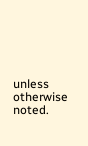unless otherwise noted.